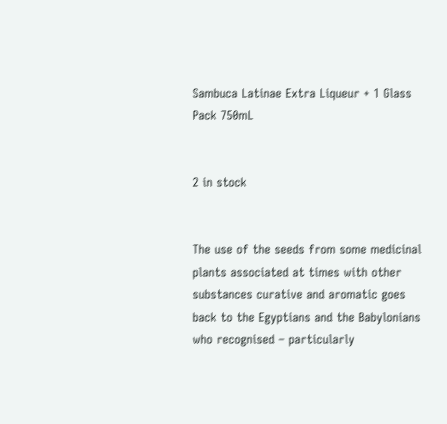Sambuca Latinae Extra Liqueur + 1 Glass Pack 750mL


2 in stock


The use of the seeds from some medicinal plants associated at times with other substances curative and aromatic goes back to the Egyptians and the Babylonians who recognised – particularly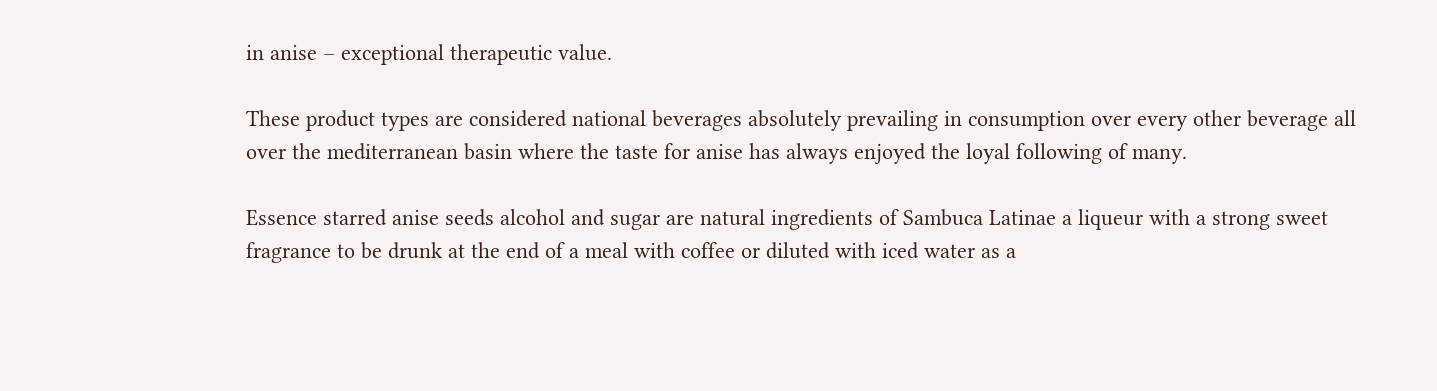in anise – exceptional therapeutic value.

These product types are considered national beverages absolutely prevailing in consumption over every other beverage all over the mediterranean basin where the taste for anise has always enjoyed the loyal following of many.

Essence starred anise seeds alcohol and sugar are natural ingredients of Sambuca Latinae a liqueur with a strong sweet fragrance to be drunk at the end of a meal with coffee or diluted with iced water as a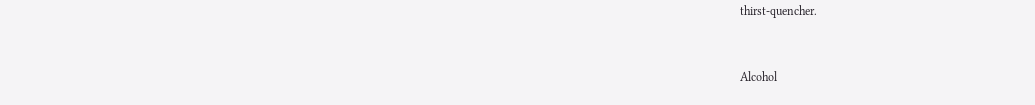thirst-quencher.


Alcohol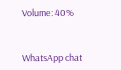Volume: 40%


WhatsApp chat